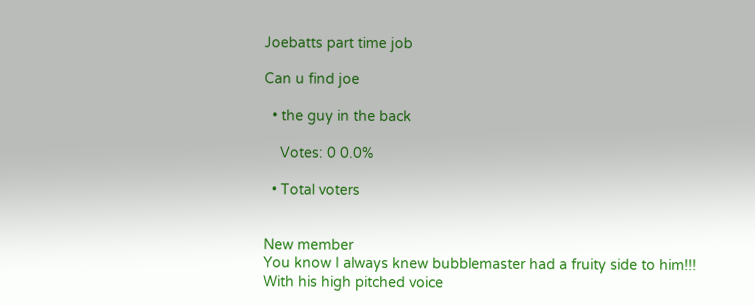Joebatts part time job

Can u find joe

  • the guy in the back

    Votes: 0 0.0%

  • Total voters


New member
You know I always knew bubblemaster had a fruity side to him!!!
With his high pitched voice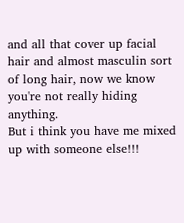and all that cover up facial hair and almost masculin sort of long hair, now we know you're not really hiding anything.
But i think you have me mixed up with someone else!!!